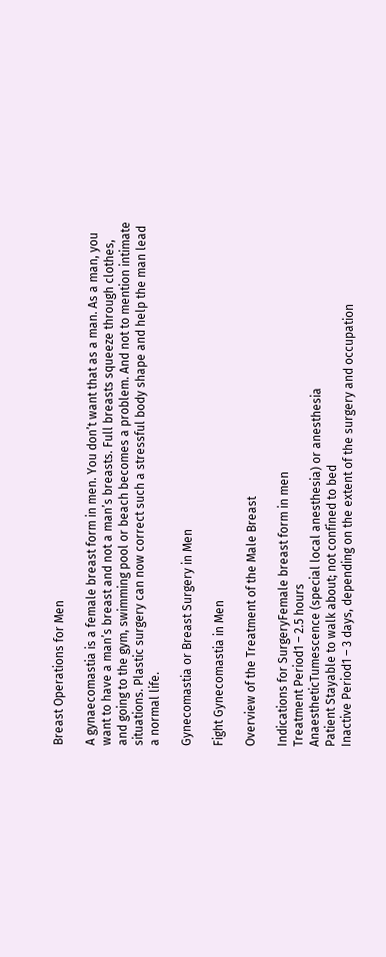Breast Operations for Men

A gynaecomastia is a female breast form in men. You don’t want that as a man. As a man, you want to have a man’s breast and not a man’s breasts. Full breasts squeeze through clothes, and going to the gym, swimming pool or beach becomes a problem. And not to mention intimate situations. Plastic surgery can now correct such a stressful body shape and help the man lead a normal life.

Gynecomastia or Breast Surgery in Men

Fight Gynecomastia in Men

Overview of the Treatment of the Male Breast

Indications for SurgeryFemale breast form in men
Treatment Period1 – 2.5 hours
AnaestheticTumescence (special local anesthesia) or anesthesia
Patient Stayable to walk about; not confined to bed
Inactive Period1 – 3 days, depending on the extent of the surgery and occupation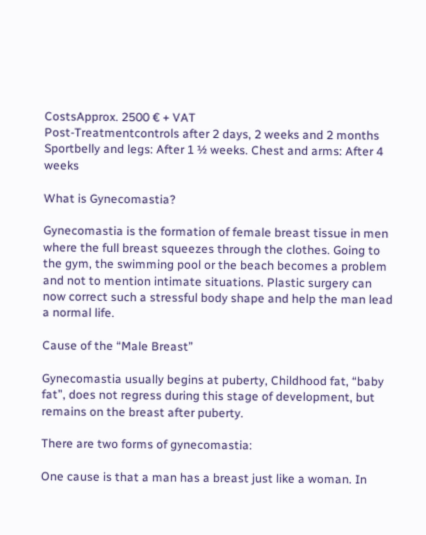CostsApprox. 2500 € + VAT
Post-Treatmentcontrols after 2 days, 2 weeks and 2 months
Sportbelly and legs: After 1 ½ weeks. Chest and arms: After 4 weeks

What is Gynecomastia?

Gynecomastia is the formation of female breast tissue in men where the full breast squeezes through the clothes. Going to the gym, the swimming pool or the beach becomes a problem and not to mention intimate situations. Plastic surgery can now correct such a stressful body shape and help the man lead a normal life.

Cause of the “Male Breast”

Gynecomastia usually begins at puberty, Childhood fat, “baby fat”, does not regress during this stage of development, but remains on the breast after puberty.

There are two forms of gynecomastia:

One cause is that a man has a breast just like a woman. In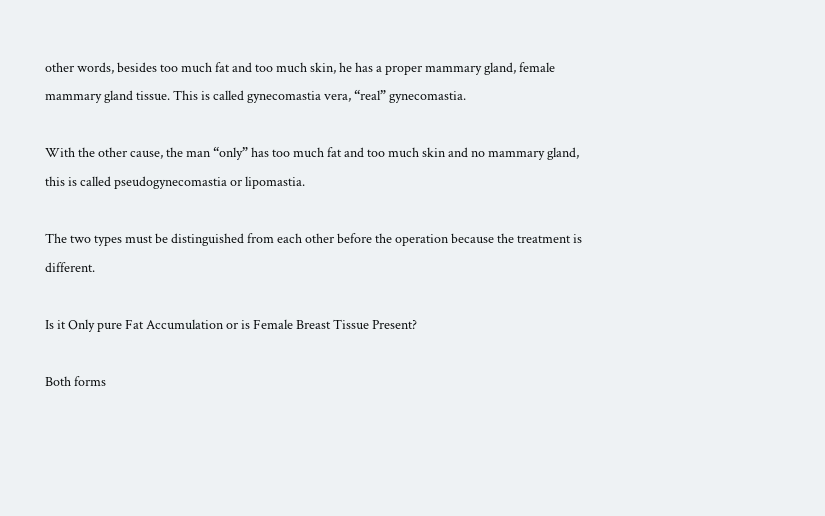other words, besides too much fat and too much skin, he has a proper mammary gland, female mammary gland tissue. This is called gynecomastia vera, “real” gynecomastia.

With the other cause, the man “only” has too much fat and too much skin and no mammary gland, this is called pseudogynecomastia or lipomastia.

The two types must be distinguished from each other before the operation because the treatment is different.

Is it Only pure Fat Accumulation or is Female Breast Tissue Present?

Both forms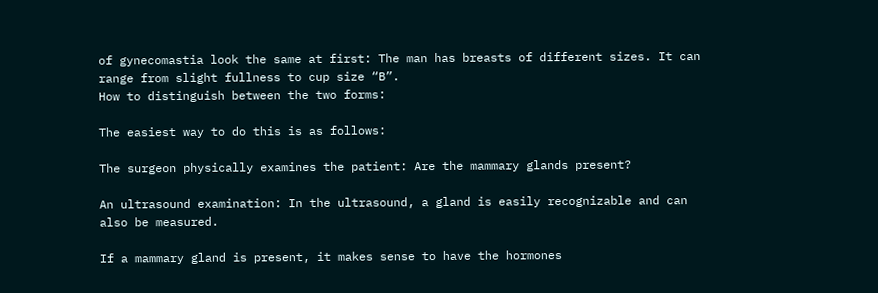of gynecomastia look the same at first: The man has breasts of different sizes. It can range from slight fullness to cup size “B”.
How to distinguish between the two forms:

The easiest way to do this is as follows:

The surgeon physically examines the patient: Are the mammary glands present?

An ultrasound examination: In the ultrasound, a gland is easily recognizable and can also be measured.

If a mammary gland is present, it makes sense to have the hormones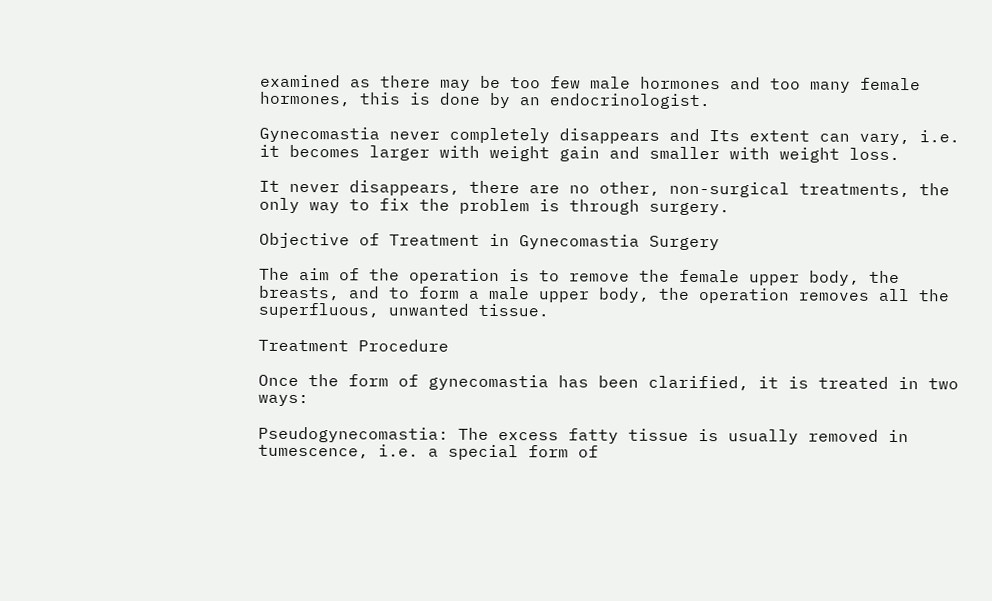examined as there may be too few male hormones and too many female hormones, this is done by an endocrinologist.

Gynecomastia never completely disappears and Its extent can vary, i.e. it becomes larger with weight gain and smaller with weight loss.

It never disappears, there are no other, non-surgical treatments, the only way to fix the problem is through surgery.

Objective of Treatment in Gynecomastia Surgery

The aim of the operation is to remove the female upper body, the breasts, and to form a male upper body, the operation removes all the superfluous, unwanted tissue.

Treatment Procedure

Once the form of gynecomastia has been clarified, it is treated in two ways:

Pseudogynecomastia: The excess fatty tissue is usually removed in tumescence, i.e. a special form of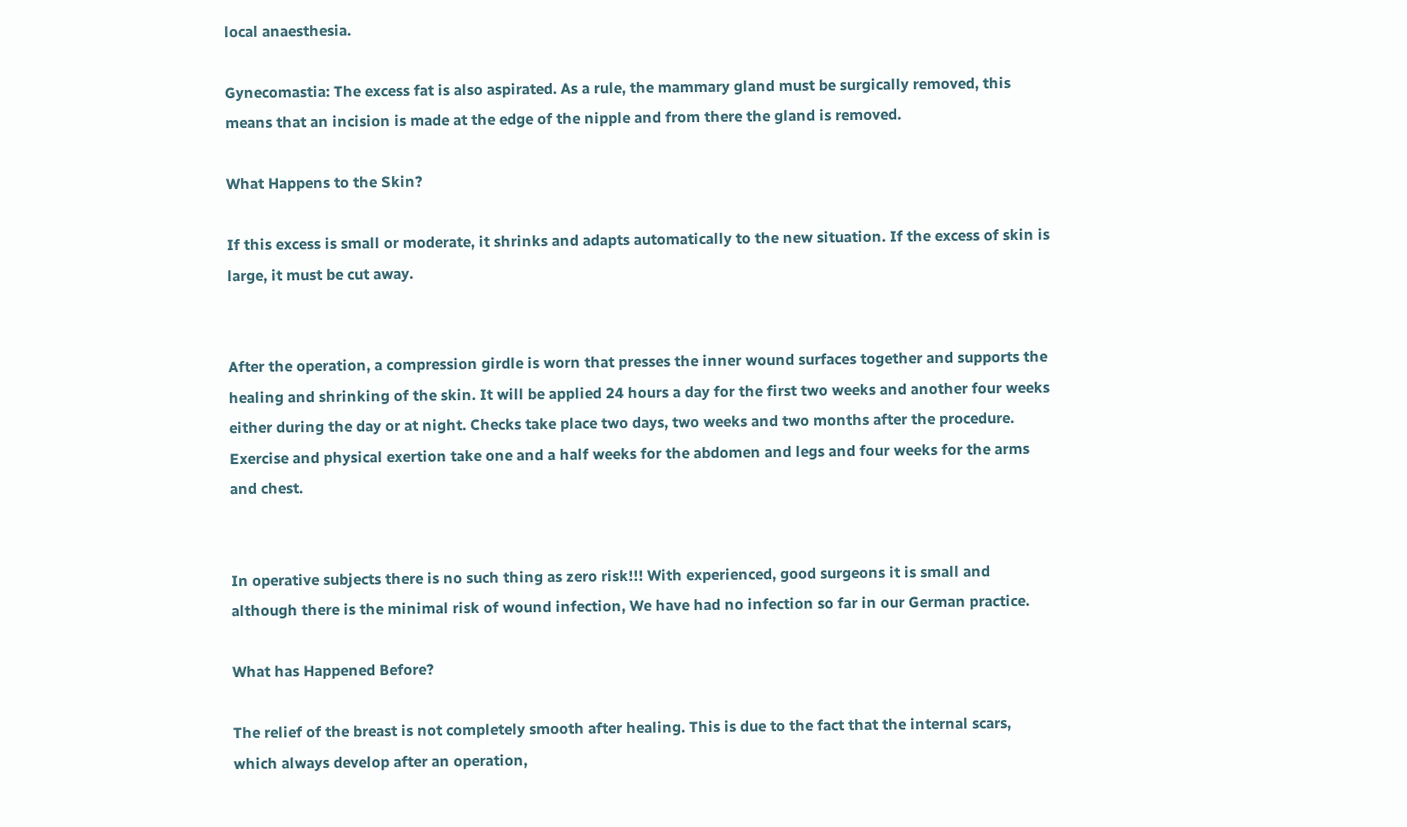local anaesthesia.

Gynecomastia: The excess fat is also aspirated. As a rule, the mammary gland must be surgically removed, this means that an incision is made at the edge of the nipple and from there the gland is removed.

What Happens to the Skin?

If this excess is small or moderate, it shrinks and adapts automatically to the new situation. If the excess of skin is large, it must be cut away.


After the operation, a compression girdle is worn that presses the inner wound surfaces together and supports the healing and shrinking of the skin. It will be applied 24 hours a day for the first two weeks and another four weeks either during the day or at night. Checks take place two days, two weeks and two months after the procedure. Exercise and physical exertion take one and a half weeks for the abdomen and legs and four weeks for the arms and chest.


In operative subjects there is no such thing as zero risk!!! With experienced, good surgeons it is small and although there is the minimal risk of wound infection, We have had no infection so far in our German practice.

What has Happened Before?

The relief of the breast is not completely smooth after healing. This is due to the fact that the internal scars, which always develop after an operation,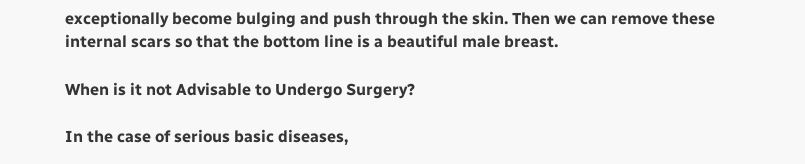exceptionally become bulging and push through the skin. Then we can remove these internal scars so that the bottom line is a beautiful male breast.

When is it not Advisable to Undergo Surgery?

In the case of serious basic diseases,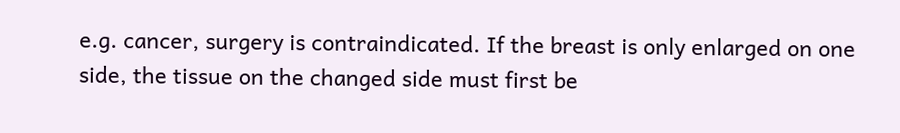e.g. cancer, surgery is contraindicated. If the breast is only enlarged on one side, the tissue on the changed side must first be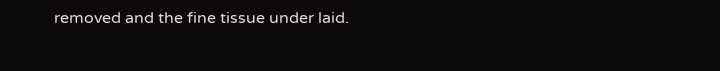removed and the fine tissue under laid.